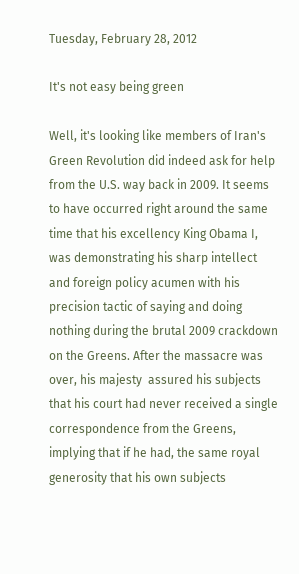Tuesday, February 28, 2012

It's not easy being green

Well, it's looking like members of Iran's Green Revolution did indeed ask for help from the U.S. way back in 2009. It seems to have occurred right around the same time that his excellency King Obama I, was demonstrating his sharp intellect and foreign policy acumen with his precision tactic of saying and doing nothing during the brutal 2009 crackdown on the Greens. After the massacre was over, his majesty  assured his subjects that his court had never received a single correspondence from the Greens, implying that if he had, the same royal generosity that his own subjects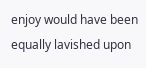enjoy would have been equally lavished upon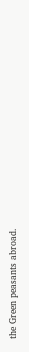the Green peasants abroad.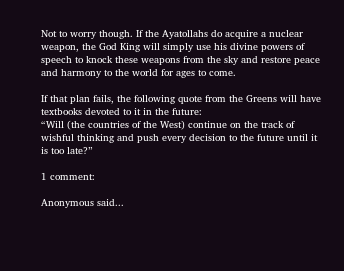Not to worry though. If the Ayatollahs do acquire a nuclear weapon, the God King will simply use his divine powers of speech to knock these weapons from the sky and restore peace and harmony to the world for ages to come.

If that plan fails, the following quote from the Greens will have textbooks devoted to it in the future:
“Will (the countries of the West) continue on the track of wishful thinking and push every decision to the future until it is too late?”

1 comment:

Anonymous said...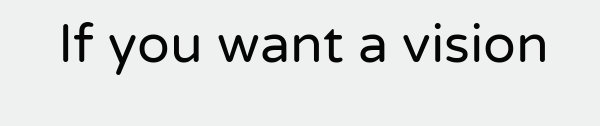If you want a vision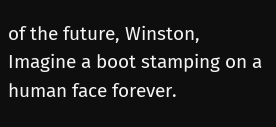of the future, Winston, Imagine a boot stamping on a human face forever.